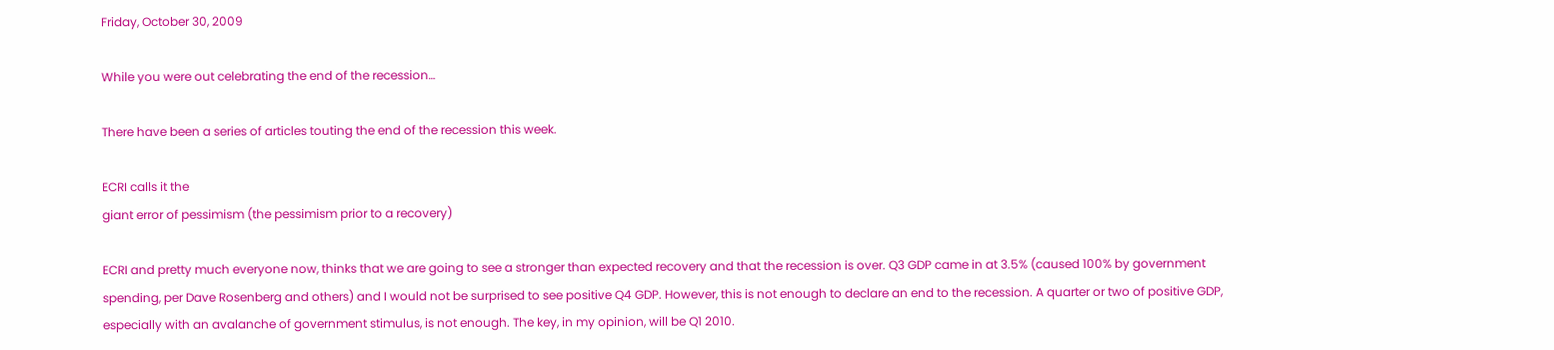Friday, October 30, 2009

While you were out celebrating the end of the recession…

There have been a series of articles touting the end of the recession this week.

ECRI calls it the
giant error of pessimism (the pessimism prior to a recovery)

ECRI and pretty much everyone now, thinks that we are going to see a stronger than expected recovery and that the recession is over. Q3 GDP came in at 3.5% (caused 100% by government spending, per Dave Rosenberg and others) and I would not be surprised to see positive Q4 GDP. However, this is not enough to declare an end to the recession. A quarter or two of positive GDP, especially with an avalanche of government stimulus, is not enough. The key, in my opinion, will be Q1 2010.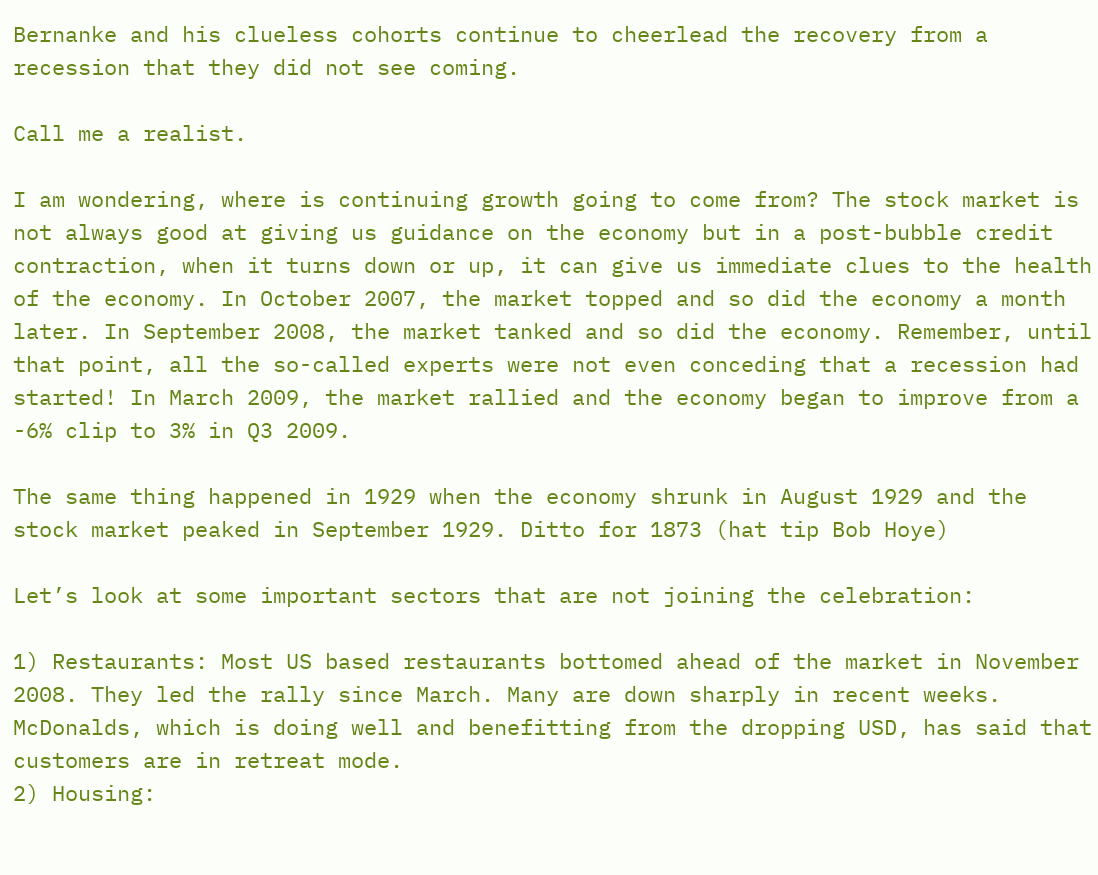Bernanke and his clueless cohorts continue to cheerlead the recovery from a recession that they did not see coming.

Call me a realist.

I am wondering, where is continuing growth going to come from? The stock market is not always good at giving us guidance on the economy but in a post-bubble credit contraction, when it turns down or up, it can give us immediate clues to the health of the economy. In October 2007, the market topped and so did the economy a month later. In September 2008, the market tanked and so did the economy. Remember, until that point, all the so-called experts were not even conceding that a recession had started! In March 2009, the market rallied and the economy began to improve from a -6% clip to 3% in Q3 2009.

The same thing happened in 1929 when the economy shrunk in August 1929 and the stock market peaked in September 1929. Ditto for 1873 (hat tip Bob Hoye)

Let’s look at some important sectors that are not joining the celebration:

1) Restaurants: Most US based restaurants bottomed ahead of the market in November 2008. They led the rally since March. Many are down sharply in recent weeks. McDonalds, which is doing well and benefitting from the dropping USD, has said that customers are in retreat mode.
2) Housing: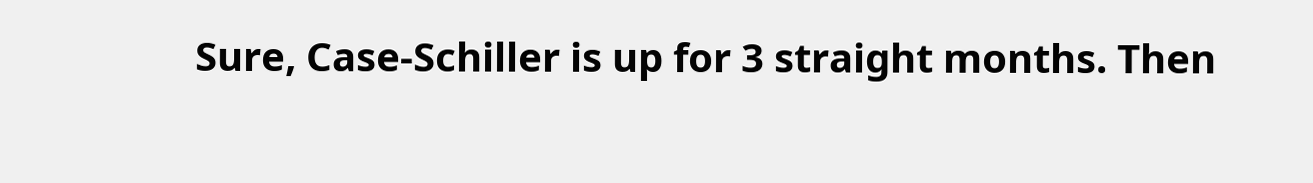Sure, Case-Schiller is up for 3 straight months. Then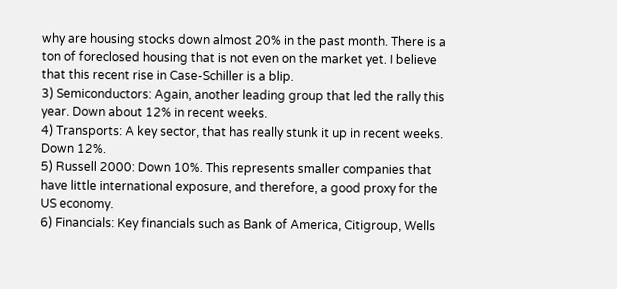why are housing stocks down almost 20% in the past month. There is a ton of foreclosed housing that is not even on the market yet. I believe that this recent rise in Case-Schiller is a blip.
3) Semiconductors: Again, another leading group that led the rally this year. Down about 12% in recent weeks.
4) Transports: A key sector, that has really stunk it up in recent weeks. Down 12%.
5) Russell 2000: Down 10%. This represents smaller companies that have little international exposure, and therefore, a good proxy for the US economy.
6) Financials: Key financials such as Bank of America, Citigroup, Wells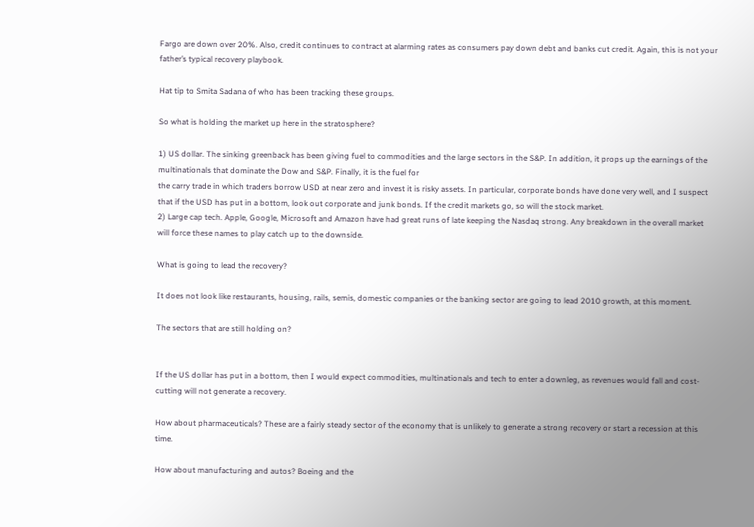Fargo are down over 20%. Also, credit continues to contract at alarming rates as consumers pay down debt and banks cut credit. Again, this is not your father’s typical recovery playbook.

Hat tip to Smita Sadana of who has been tracking these groups.

So what is holding the market up here in the stratosphere?

1) US dollar. The sinking greenback has been giving fuel to commodities and the large sectors in the S&P. In addition, it props up the earnings of the multinationals that dominate the Dow and S&P. Finally, it is the fuel for
the carry trade in which traders borrow USD at near zero and invest it is risky assets. In particular, corporate bonds have done very well, and I suspect that if the USD has put in a bottom, look out corporate and junk bonds. If the credit markets go, so will the stock market.
2) Large cap tech. Apple, Google, Microsoft and Amazon have had great runs of late keeping the Nasdaq strong. Any breakdown in the overall market will force these names to play catch up to the downside.

What is going to lead the recovery?

It does not look like restaurants, housing, rails, semis, domestic companies or the banking sector are going to lead 2010 growth, at this moment.

The sectors that are still holding on?


If the US dollar has put in a bottom, then I would expect commodities, multinationals and tech to enter a downleg, as revenues would fall and cost-cutting will not generate a recovery.

How about pharmaceuticals? These are a fairly steady sector of the economy that is unlikely to generate a strong recovery or start a recession at this time.

How about manufacturing and autos? Boeing and the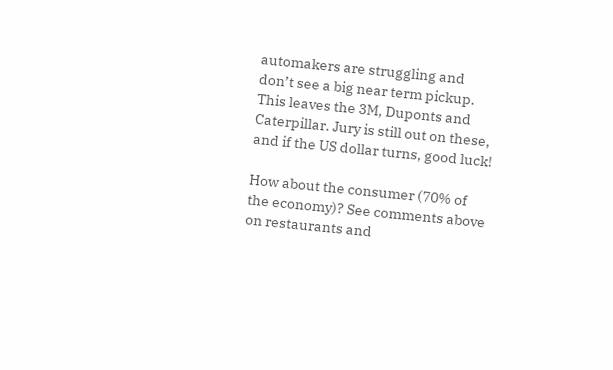automakers are struggling and don’t see a big near term pickup. This leaves the 3M, Duponts and Caterpillar. Jury is still out on these, and if the US dollar turns, good luck!

How about the consumer (70% of the economy)? See comments above on restaurants and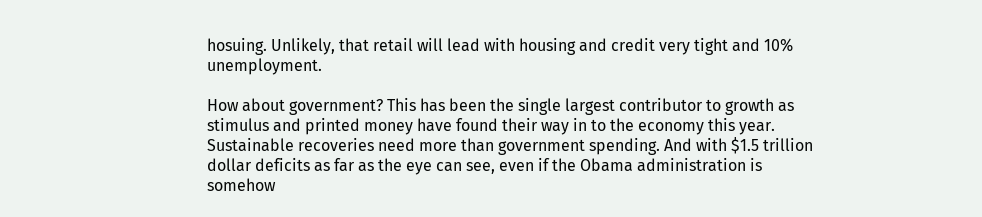hosuing. Unlikely, that retail will lead with housing and credit very tight and 10% unemployment.

How about government? This has been the single largest contributor to growth as stimulus and printed money have found their way in to the economy this year. Sustainable recoveries need more than government spending. And with $1.5 trillion dollar deficits as far as the eye can see, even if the Obama administration is somehow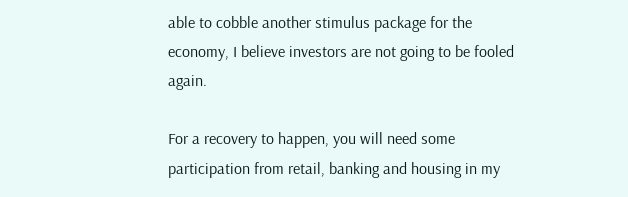able to cobble another stimulus package for the economy, I believe investors are not going to be fooled again.

For a recovery to happen, you will need some participation from retail, banking and housing in my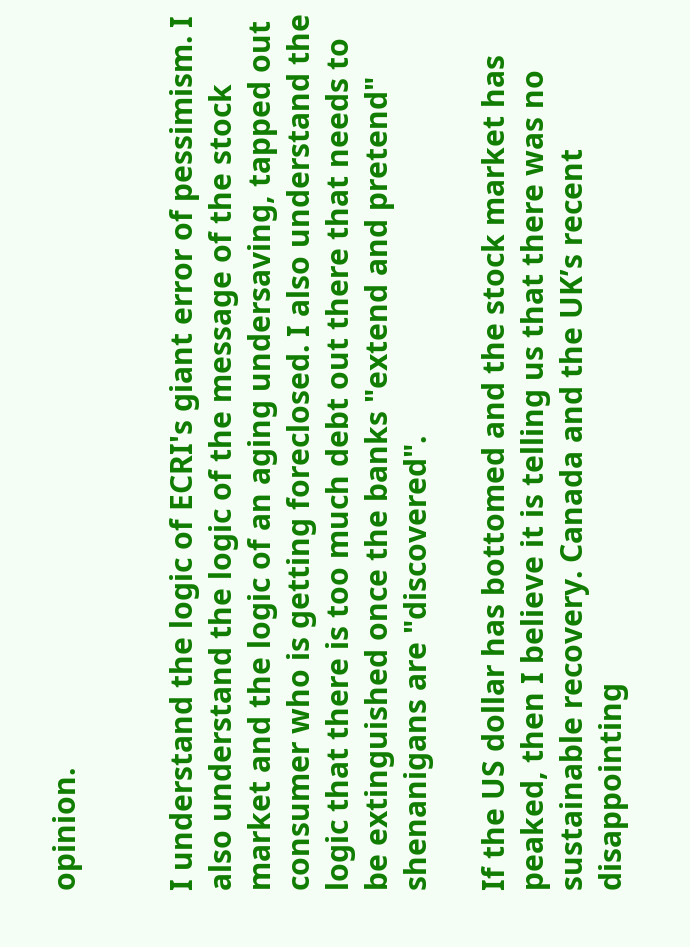opinion.


I understand the logic of ECRI's giant error of pessimism. I also understand the logic of the message of the stock market and the logic of an aging undersaving, tapped out consumer who is getting foreclosed. I also understand the logic that there is too much debt out there that needs to be extinguished once the banks "extend and pretend" shenanigans are "discovered".

If the US dollar has bottomed and the stock market has peaked, then I believe it is telling us that there was no sustainable recovery. Canada and the UK’s recent disappointing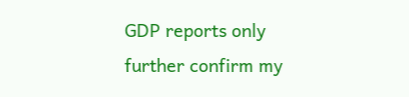GDP reports only further confirm my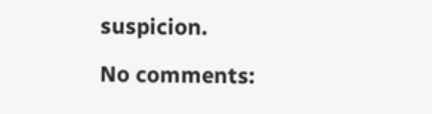suspicion.

No comments: